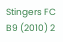Stingers FC B9 (2010) 2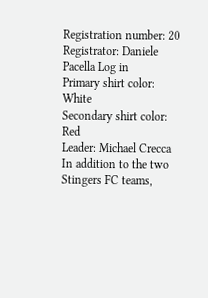Registration number: 20
Registrator: Daniele Pacella Log in
Primary shirt color: White
Secondary shirt color: Red
Leader: Michael Crecca
In addition to the two Stingers FC teams,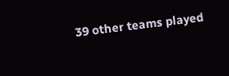39 other teams played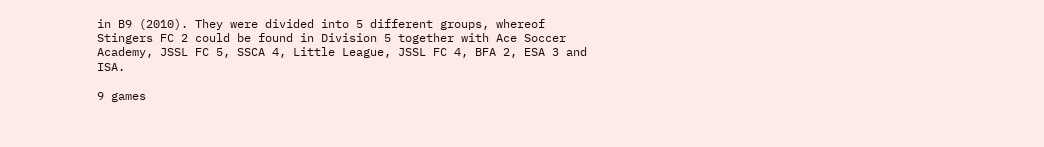in B9 (2010). They were divided into 5 different groups, whereof Stingers FC 2 could be found in Division 5 together with Ace Soccer Academy, JSSL FC 5, SSCA 4, Little League, JSSL FC 4, BFA 2, ESA 3 and ISA.

9 games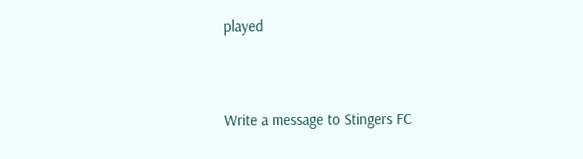played


Write a message to Stingers FC